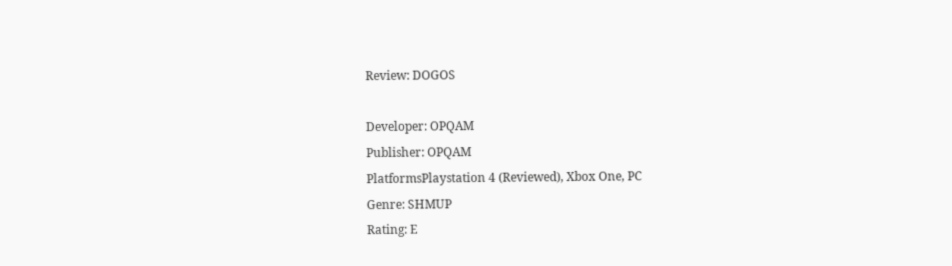Review: DOGOS

Developer: OPQAM
Publisher: OPQAM
PlatformsPlaystation 4 (Reviewed), Xbox One, PC
Genre: SHMUP
Rating: E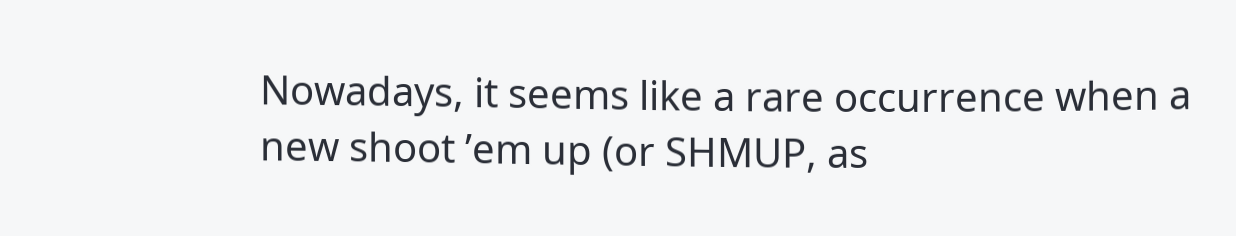Nowadays, it seems like a rare occurrence when a new shoot ’em up (or SHMUP, as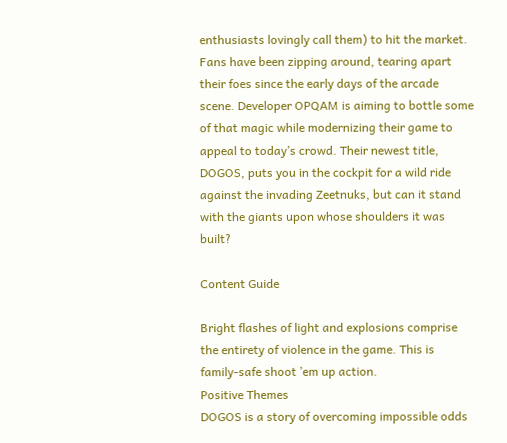enthusiasts lovingly call them) to hit the market. Fans have been zipping around, tearing apart their foes since the early days of the arcade scene. Developer OPQAM is aiming to bottle some of that magic while modernizing their game to appeal to today’s crowd. Their newest title, DOGOS, puts you in the cockpit for a wild ride against the invading Zeetnuks, but can it stand with the giants upon whose shoulders it was built?

Content Guide

Bright flashes of light and explosions comprise the entirety of violence in the game. This is family-safe shoot ’em up action.
Positive Themes
DOGOS is a story of overcoming impossible odds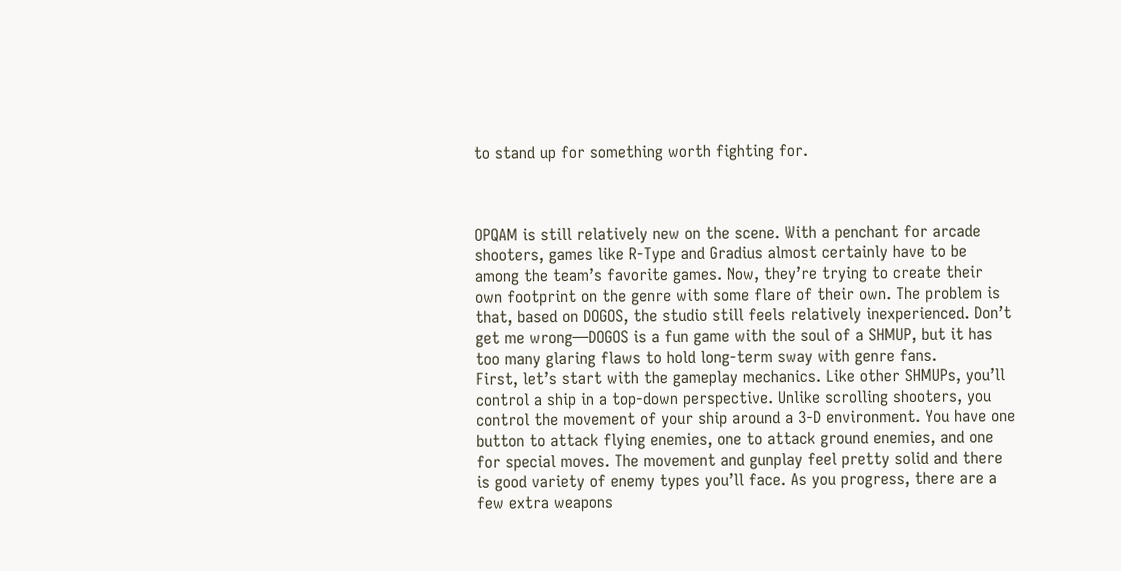to stand up for something worth fighting for.



OPQAM is still relatively new on the scene. With a penchant for arcade shooters, games like R-Type and Gradius almost certainly have to be among the team’s favorite games. Now, they’re trying to create their own footprint on the genre with some flare of their own. The problem is that, based on DOGOS, the studio still feels relatively inexperienced. Don’t get me wrong—DOGOS is a fun game with the soul of a SHMUP, but it has too many glaring flaws to hold long-term sway with genre fans.
First, let’s start with the gameplay mechanics. Like other SHMUPs, you’ll control a ship in a top-down perspective. Unlike scrolling shooters, you control the movement of your ship around a 3-D environment. You have one button to attack flying enemies, one to attack ground enemies, and one for special moves. The movement and gunplay feel pretty solid and there is good variety of enemy types you’ll face. As you progress, there are a few extra weapons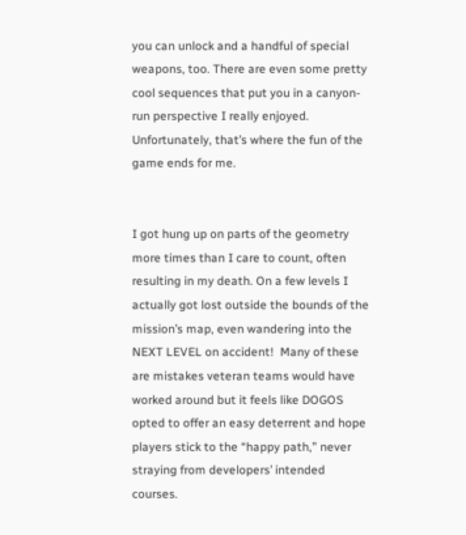you can unlock and a handful of special weapons, too. There are even some pretty cool sequences that put you in a canyon-run perspective I really enjoyed. Unfortunately, that’s where the fun of the game ends for me.


I got hung up on parts of the geometry more times than I care to count, often resulting in my death. On a few levels I actually got lost outside the bounds of the mission’s map, even wandering into the NEXT LEVEL on accident!  Many of these are mistakes veteran teams would have worked around but it feels like DOGOS opted to offer an easy deterrent and hope players stick to the “happy path,” never straying from developers’ intended courses.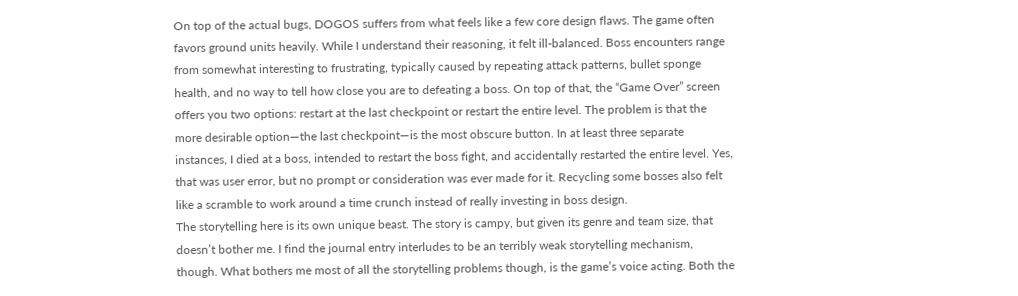On top of the actual bugs, DOGOS suffers from what feels like a few core design flaws. The game often favors ground units heavily. While I understand their reasoning, it felt ill-balanced. Boss encounters range from somewhat interesting to frustrating, typically caused by repeating attack patterns, bullet sponge health, and no way to tell how close you are to defeating a boss. On top of that, the “Game Over” screen offers you two options: restart at the last checkpoint or restart the entire level. The problem is that the more desirable option—the last checkpoint—is the most obscure button. In at least three separate instances, I died at a boss, intended to restart the boss fight, and accidentally restarted the entire level. Yes, that was user error, but no prompt or consideration was ever made for it. Recycling some bosses also felt like a scramble to work around a time crunch instead of really investing in boss design.
The storytelling here is its own unique beast. The story is campy, but given its genre and team size, that doesn’t bother me. I find the journal entry interludes to be an terribly weak storytelling mechanism, though. What bothers me most of all the storytelling problems though, is the game’s voice acting. Both the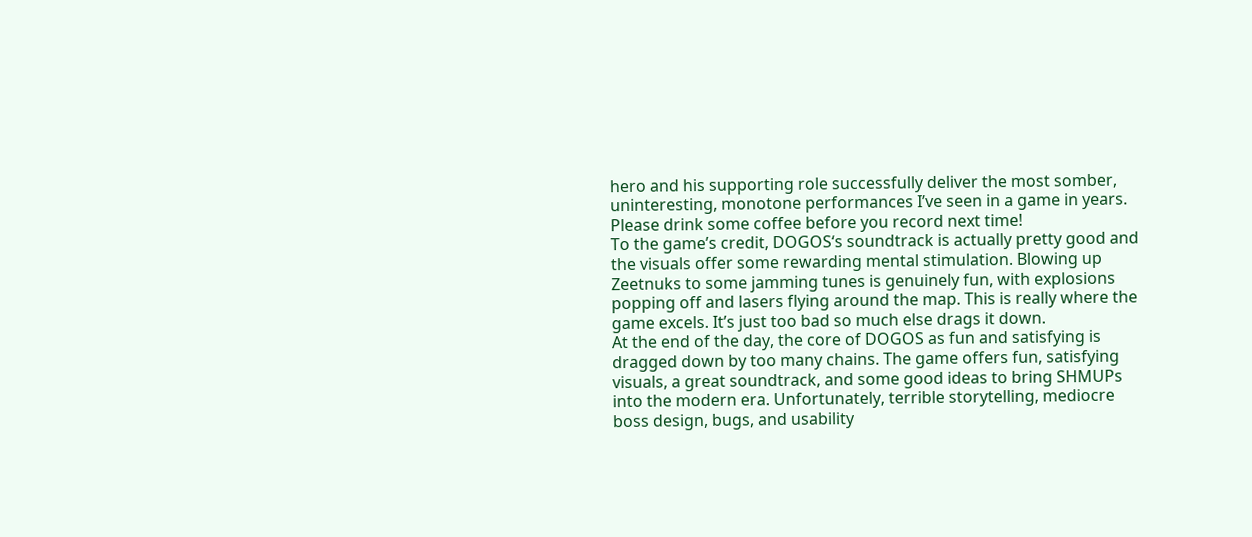hero and his supporting role successfully deliver the most somber, uninteresting, monotone performances I’ve seen in a game in years. Please drink some coffee before you record next time!
To the game’s credit, DOGOS‘s soundtrack is actually pretty good and the visuals offer some rewarding mental stimulation. Blowing up Zeetnuks to some jamming tunes is genuinely fun, with explosions popping off and lasers flying around the map. This is really where the game excels. It’s just too bad so much else drags it down.
At the end of the day, the core of DOGOS as fun and satisfying is dragged down by too many chains. The game offers fun, satisfying visuals, a great soundtrack, and some good ideas to bring SHMUPs into the modern era. Unfortunately, terrible storytelling, mediocre boss design, bugs, and usability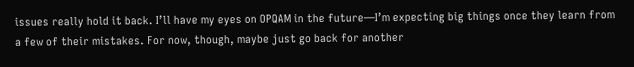issues really hold it back. I’ll have my eyes on OPQAM in the future—I’m expecting big things once they learn from a few of their mistakes. For now, though, maybe just go back for another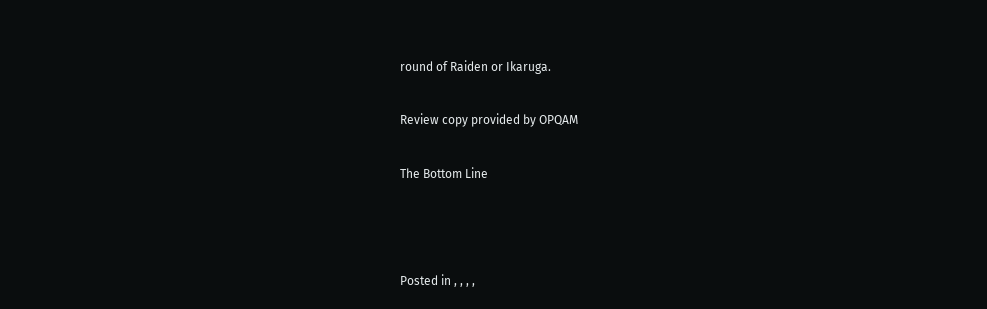round of Raiden or Ikaruga.

Review copy provided by OPQAM

The Bottom Line



Posted in , , , ,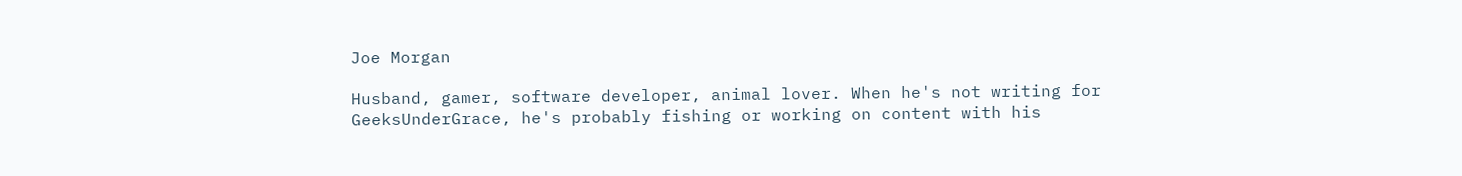Joe Morgan

Husband, gamer, software developer, animal lover. When he's not writing for GeeksUnderGrace, he's probably fishing or working on content with his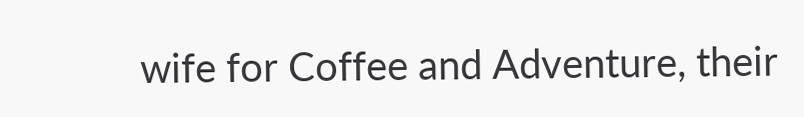wife for Coffee and Adventure, their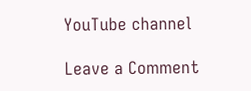YouTube channel

Leave a Comment